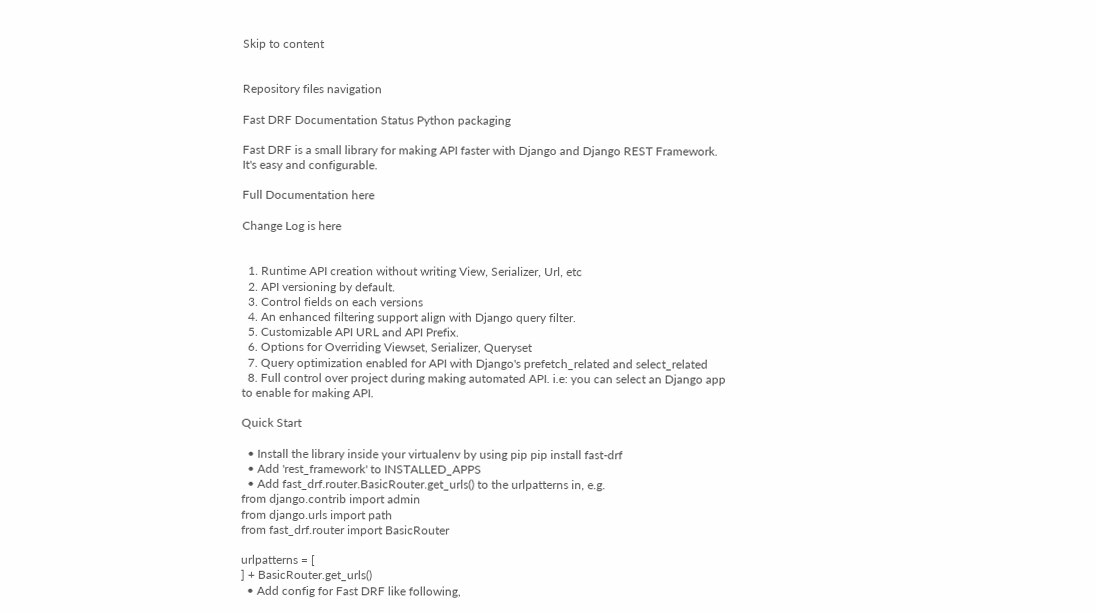Skip to content


Repository files navigation

Fast DRF Documentation Status Python packaging

Fast DRF is a small library for making API faster with Django and Django REST Framework. It's easy and configurable.

Full Documentation here

Change Log is here


  1. Runtime API creation without writing View, Serializer, Url, etc
  2. API versioning by default.
  3. Control fields on each versions
  4. An enhanced filtering support align with Django query filter.
  5. Customizable API URL and API Prefix.
  6. Options for Overriding Viewset, Serializer, Queryset
  7. Query optimization enabled for API with Django's prefetch_related and select_related
  8. Full control over project during making automated API. i.e: you can select an Django app to enable for making API.

Quick Start

  • Install the library inside your virtualenv by using pip pip install fast-drf
  • Add 'rest_framework' to INSTALLED_APPS
  • Add fast_drf.router.BasicRouter.get_urls() to the urlpatterns in, e.g.
from django.contrib import admin
from django.urls import path
from fast_drf.router import BasicRouter

urlpatterns = [
] + BasicRouter.get_urls()
  • Add config for Fast DRF like following,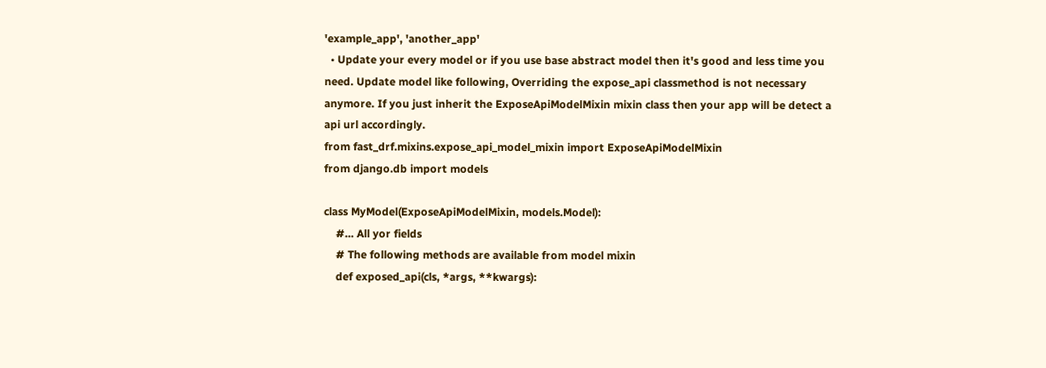'example_app', 'another_app'
  • Update your every model or if you use base abstract model then it's good and less time you need. Update model like following, Overriding the expose_api classmethod is not necessary anymore. If you just inherit the ExposeApiModelMixin mixin class then your app will be detect a api url accordingly.
from fast_drf.mixins.expose_api_model_mixin import ExposeApiModelMixin
from django.db import models

class MyModel(ExposeApiModelMixin, models.Model):
    #... All yor fields
    # The following methods are available from model mixin
    def exposed_api(cls, *args, **kwargs):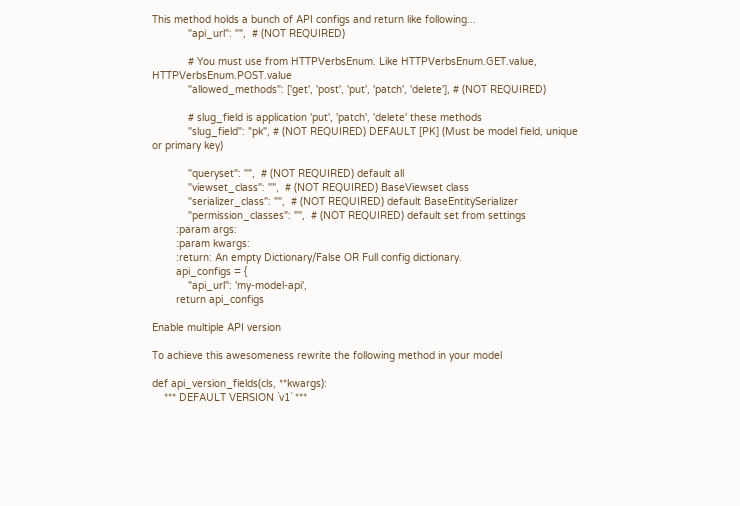This method holds a bunch of API configs and return like following...
            "api_url": "",  # (NOT REQUIRED)

            # You must use from HTTPVerbsEnum. Like HTTPVerbsEnum.GET.value, HTTPVerbsEnum.POST.value
            "allowed_methods": ['get', 'post', 'put', 'patch', 'delete'], # (NOT REQUIRED)

            # slug_field is application 'put', 'patch', 'delete' these methods
            "slug_field": "pk", # (NOT REQUIRED) DEFAULT [PK] (Must be model field, unique or primary key)

            "queryset": "",  # (NOT REQUIRED) default all
            "viewset_class": "",  # (NOT REQUIRED) BaseViewset class
            "serializer_class": "",  # (NOT REQUIRED) default BaseEntitySerializer
            "permission_classes": "",  # (NOT REQUIRED) default set from settings
        :param args:
        :param kwargs:
        :return: An empty Dictionary/False OR Full config dictionary.
        api_configs = {
            "api_url": 'my-model-api',
        return api_configs

Enable multiple API version

To achieve this awesomeness rewrite the following method in your model

def api_version_fields(cls, **kwargs):
    *** DEFAULT VERSION `v1` ***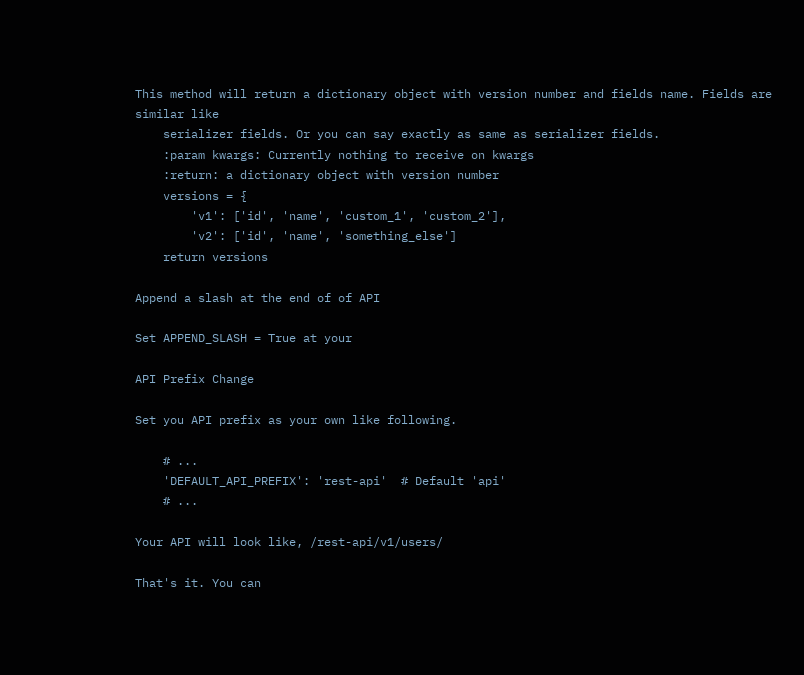This method will return a dictionary object with version number and fields name. Fields are similar like
    serializer fields. Or you can say exactly as same as serializer fields.
    :param kwargs: Currently nothing to receive on kwargs
    :return: a dictionary object with version number
    versions = {
        'v1': ['id', 'name', 'custom_1', 'custom_2'],
        'v2': ['id', 'name', 'something_else']
    return versions

Append a slash at the end of of API

Set APPEND_SLASH = True at your

API Prefix Change

Set you API prefix as your own like following.

    # ...
    'DEFAULT_API_PREFIX': 'rest-api'  # Default 'api'
    # ...

Your API will look like, /rest-api/v1/users/

That's it. You can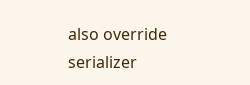also override serializer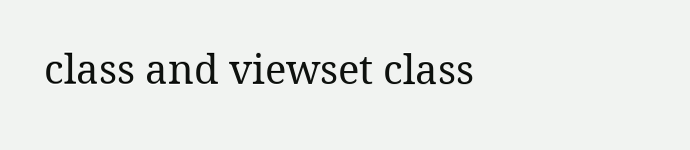class and viewset class